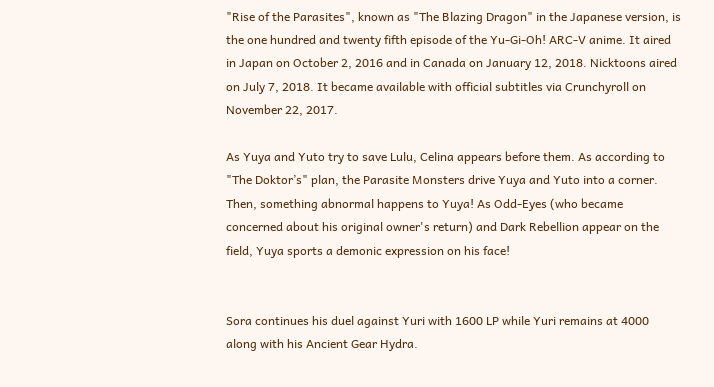"Rise of the Parasites", known as "The Blazing Dragon" in the Japanese version, is the one hundred and twenty fifth episode of the Yu-Gi-Oh! ARC-V anime. It aired in Japan on October 2, 2016 and in Canada on January 12, 2018. Nicktoons aired on July 7, 2018. It became available with official subtitles via Crunchyroll on November 22, 2017.

As Yuya and Yuto try to save Lulu, Celina appears before them. As according to "The Doktor’s" plan, the Parasite Monsters drive Yuya and Yuto into a corner. Then, something abnormal happens to Yuya! As Odd-Eyes (who became concerned about his original owner's return) and Dark Rebellion appear on the field, Yuya sports a demonic expression on his face!


Sora continues his duel against Yuri with 1600 LP while Yuri remains at 4000 along with his Ancient Gear Hydra.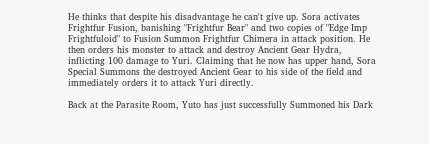He thinks that despite his disadvantage he can't give up. Sora activates Frightfur Fusion, banishing "Frightfur Bear" and two copies of "Edge Imp Frightfuloid" to Fusion Summon Frightfur Chimera in attack position. He then orders his monster to attack and destroy Ancient Gear Hydra, inflicting 100 damage to Yuri. Claiming that he now has upper hand, Sora Special Summons the destroyed Ancient Gear to his side of the field and immediately orders it to attack Yuri directly.

Back at the Parasite Room, Yuto has just successfully Summoned his Dark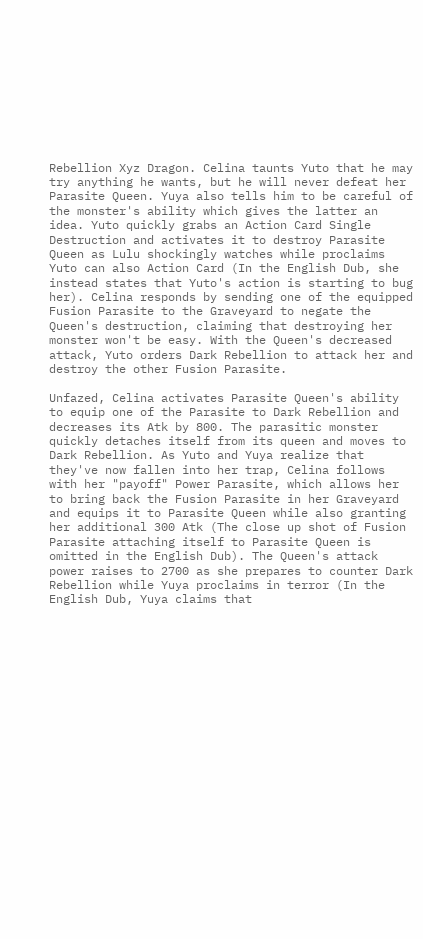Rebellion Xyz Dragon. Celina taunts Yuto that he may try anything he wants, but he will never defeat her Parasite Queen. Yuya also tells him to be careful of the monster's ability which gives the latter an idea. Yuto quickly grabs an Action Card Single Destruction and activates it to destroy Parasite Queen as Lulu shockingly watches while proclaims Yuto can also Action Card (In the English Dub, she instead states that Yuto's action is starting to bug her). Celina responds by sending one of the equipped Fusion Parasite to the Graveyard to negate the Queen's destruction, claiming that destroying her monster won't be easy. With the Queen's decreased attack, Yuto orders Dark Rebellion to attack her and destroy the other Fusion Parasite.

Unfazed, Celina activates Parasite Queen's ability to equip one of the Parasite to Dark Rebellion and decreases its Atk by 800. The parasitic monster quickly detaches itself from its queen and moves to Dark Rebellion. As Yuto and Yuya realize that they've now fallen into her trap, Celina follows with her "payoff" Power Parasite, which allows her to bring back the Fusion Parasite in her Graveyard and equips it to Parasite Queen while also granting her additional 300 Atk (The close up shot of Fusion Parasite attaching itself to Parasite Queen is omitted in the English Dub). The Queen's attack power raises to 2700 as she prepares to counter Dark Rebellion while Yuya proclaims in terror (In the English Dub, Yuya claims that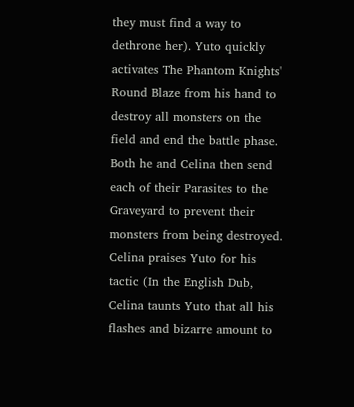they must find a way to dethrone her). Yuto quickly activates The Phantom Knights' Round Blaze from his hand to destroy all monsters on the field and end the battle phase. Both he and Celina then send each of their Parasites to the Graveyard to prevent their monsters from being destroyed. Celina praises Yuto for his tactic (In the English Dub, Celina taunts Yuto that all his flashes and bizarre amount to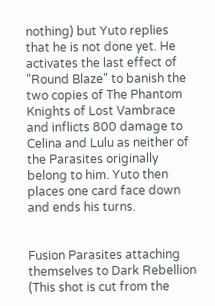nothing) but Yuto replies that he is not done yet. He activates the last effect of "Round Blaze" to banish the two copies of The Phantom Knights of Lost Vambrace and inflicts 800 damage to Celina and Lulu as neither of the Parasites originally belong to him. Yuto then places one card face down and ends his turns.


Fusion Parasites attaching themselves to Dark Rebellion (This shot is cut from the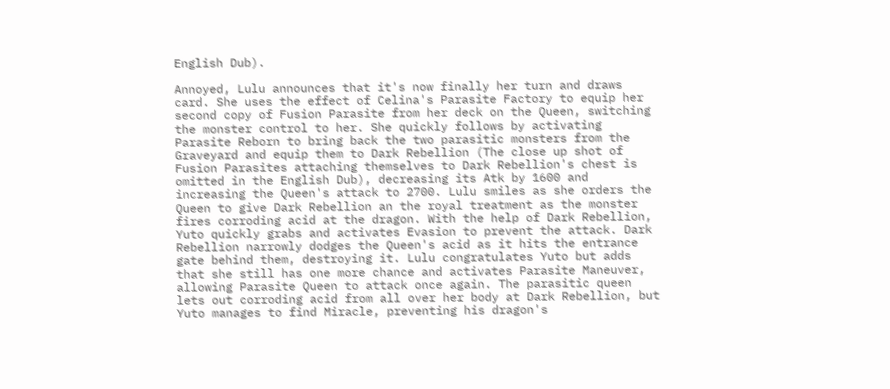English Dub).

Annoyed, Lulu announces that it's now finally her turn and draws card. She uses the effect of Celina's Parasite Factory to equip her second copy of Fusion Parasite from her deck on the Queen, switching the monster control to her. She quickly follows by activating Parasite Reborn to bring back the two parasitic monsters from the Graveyard and equip them to Dark Rebellion (The close up shot of Fusion Parasites attaching themselves to Dark Rebellion's chest is omitted in the English Dub), decreasing its Atk by 1600 and increasing the Queen's attack to 2700. Lulu smiles as she orders the Queen to give Dark Rebellion an the royal treatment as the monster fires corroding acid at the dragon. With the help of Dark Rebellion, Yuto quickly grabs and activates Evasion to prevent the attack. Dark Rebellion narrowly dodges the Queen's acid as it hits the entrance gate behind them, destroying it. Lulu congratulates Yuto but adds that she still has one more chance and activates Parasite Maneuver, allowing Parasite Queen to attack once again. The parasitic queen lets out corroding acid from all over her body at Dark Rebellion, but Yuto manages to find Miracle, preventing his dragon's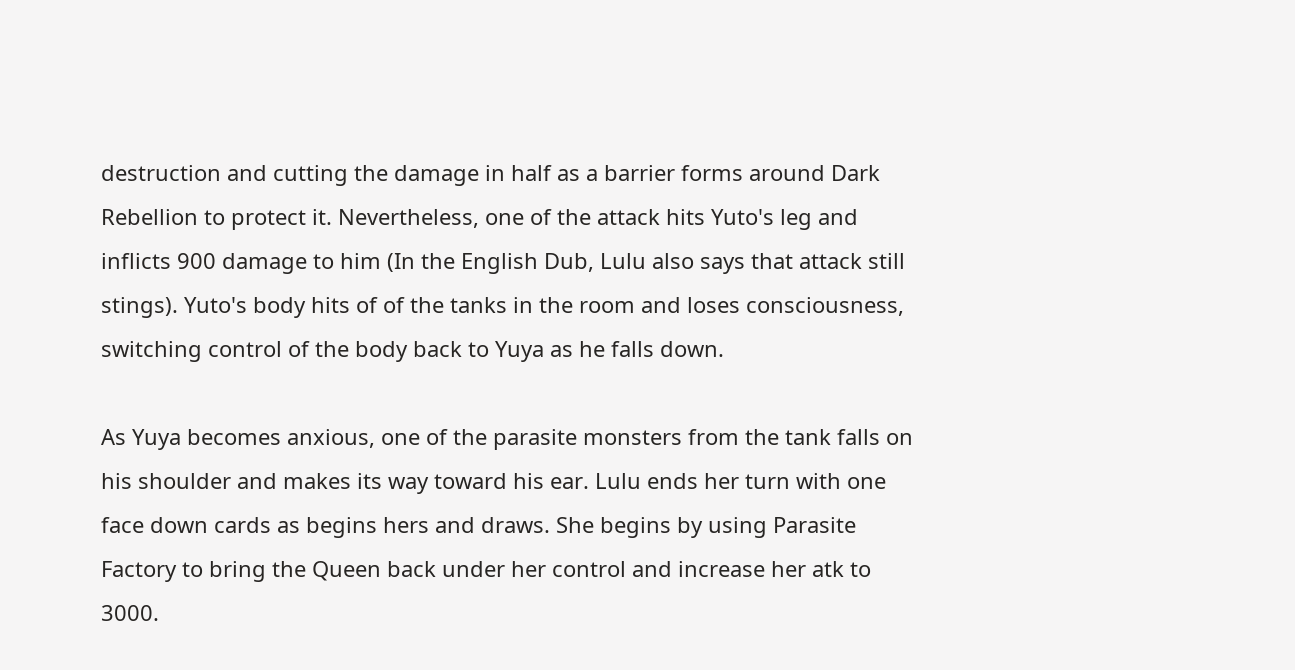destruction and cutting the damage in half as a barrier forms around Dark Rebellion to protect it. Nevertheless, one of the attack hits Yuto's leg and inflicts 900 damage to him (In the English Dub, Lulu also says that attack still stings). Yuto's body hits of of the tanks in the room and loses consciousness, switching control of the body back to Yuya as he falls down.

As Yuya becomes anxious, one of the parasite monsters from the tank falls on his shoulder and makes its way toward his ear. Lulu ends her turn with one face down cards as begins hers and draws. She begins by using Parasite Factory to bring the Queen back under her control and increase her atk to 3000.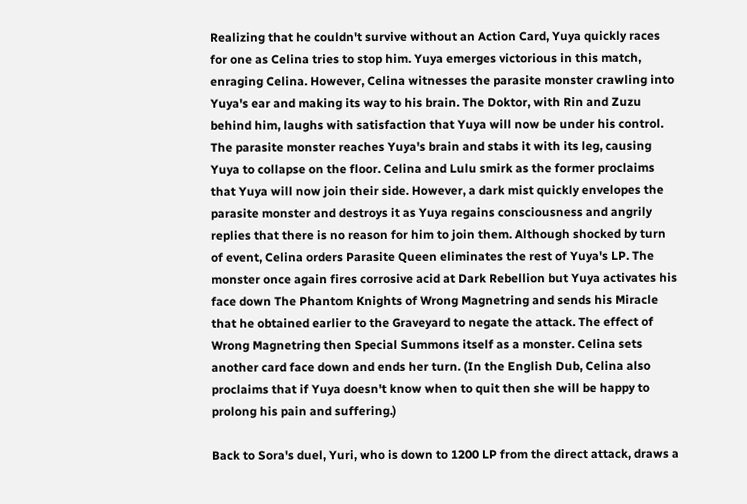Realizing that he couldn't survive without an Action Card, Yuya quickly races for one as Celina tries to stop him. Yuya emerges victorious in this match, enraging Celina. However, Celina witnesses the parasite monster crawling into Yuya's ear and making its way to his brain. The Doktor, with Rin and Zuzu behind him, laughs with satisfaction that Yuya will now be under his control. The parasite monster reaches Yuya's brain and stabs it with its leg, causing Yuya to collapse on the floor. Celina and Lulu smirk as the former proclaims that Yuya will now join their side. However, a dark mist quickly envelopes the parasite monster and destroys it as Yuya regains consciousness and angrily replies that there is no reason for him to join them. Although shocked by turn of event, Celina orders Parasite Queen eliminates the rest of Yuya's LP. The monster once again fires corrosive acid at Dark Rebellion but Yuya activates his face down The Phantom Knights of Wrong Magnetring and sends his Miracle that he obtained earlier to the Graveyard to negate the attack. The effect of Wrong Magnetring then Special Summons itself as a monster. Celina sets another card face down and ends her turn. (In the English Dub, Celina also proclaims that if Yuya doesn't know when to quit then she will be happy to prolong his pain and suffering.)

Back to Sora's duel, Yuri, who is down to 1200 LP from the direct attack, draws a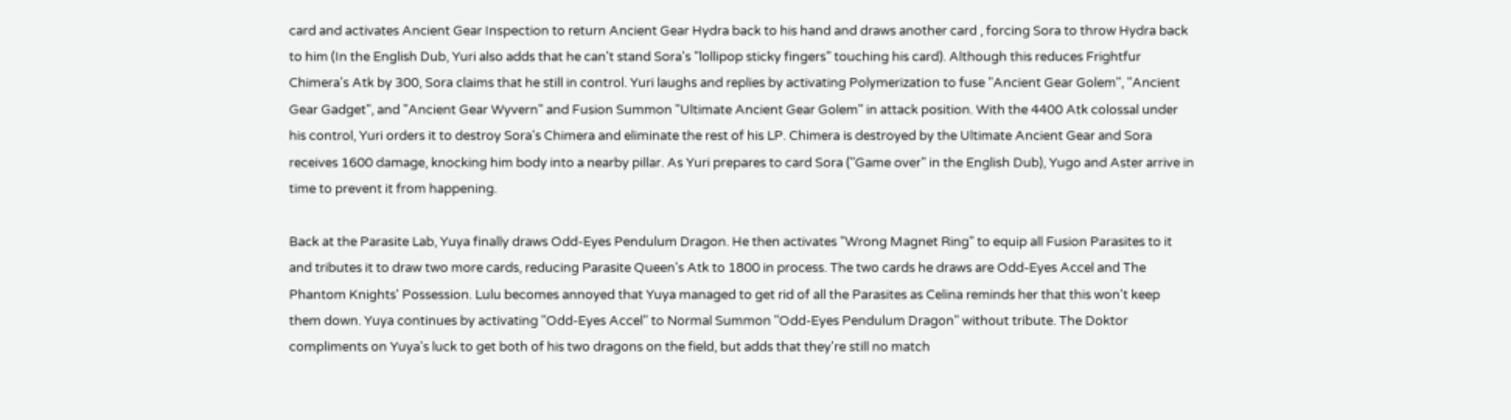card and activates Ancient Gear Inspection to return Ancient Gear Hydra back to his hand and draws another card , forcing Sora to throw Hydra back to him (In the English Dub, Yuri also adds that he can't stand Sora's "lollipop sticky fingers" touching his card). Although this reduces Frightfur Chimera's Atk by 300, Sora claims that he still in control. Yuri laughs and replies by activating Polymerization to fuse "Ancient Gear Golem", "Ancient Gear Gadget", and "Ancient Gear Wyvern" and Fusion Summon "Ultimate Ancient Gear Golem" in attack position. With the 4400 Atk colossal under his control, Yuri orders it to destroy Sora's Chimera and eliminate the rest of his LP. Chimera is destroyed by the Ultimate Ancient Gear and Sora receives 1600 damage, knocking him body into a nearby pillar. As Yuri prepares to card Sora ("Game over" in the English Dub), Yugo and Aster arrive in time to prevent it from happening.

Back at the Parasite Lab, Yuya finally draws Odd-Eyes Pendulum Dragon. He then activates "Wrong Magnet Ring" to equip all Fusion Parasites to it and tributes it to draw two more cards, reducing Parasite Queen's Atk to 1800 in process. The two cards he draws are Odd-Eyes Accel and The Phantom Knights' Possession. Lulu becomes annoyed that Yuya managed to get rid of all the Parasites as Celina reminds her that this won't keep them down. Yuya continues by activating "Odd-Eyes Accel" to Normal Summon "Odd-Eyes Pendulum Dragon" without tribute. The Doktor compliments on Yuya's luck to get both of his two dragons on the field, but adds that they're still no match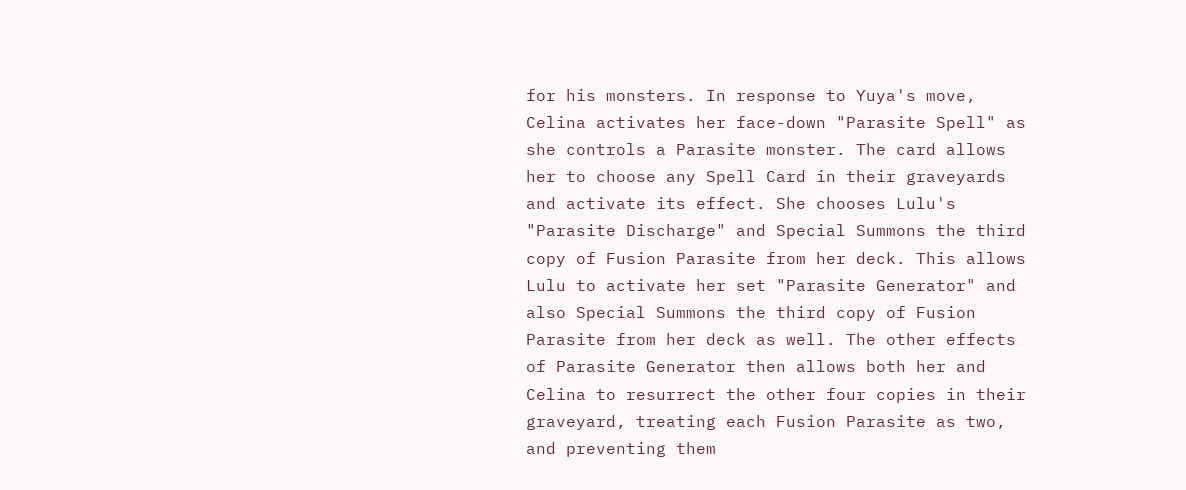for his monsters. In response to Yuya's move, Celina activates her face-down "Parasite Spell" as she controls a Parasite monster. The card allows her to choose any Spell Card in their graveyards and activate its effect. She chooses Lulu's "Parasite Discharge" and Special Summons the third copy of Fusion Parasite from her deck. This allows Lulu to activate her set "Parasite Generator" and also Special Summons the third copy of Fusion Parasite from her deck as well. The other effects of Parasite Generator then allows both her and Celina to resurrect the other four copies in their graveyard, treating each Fusion Parasite as two, and preventing them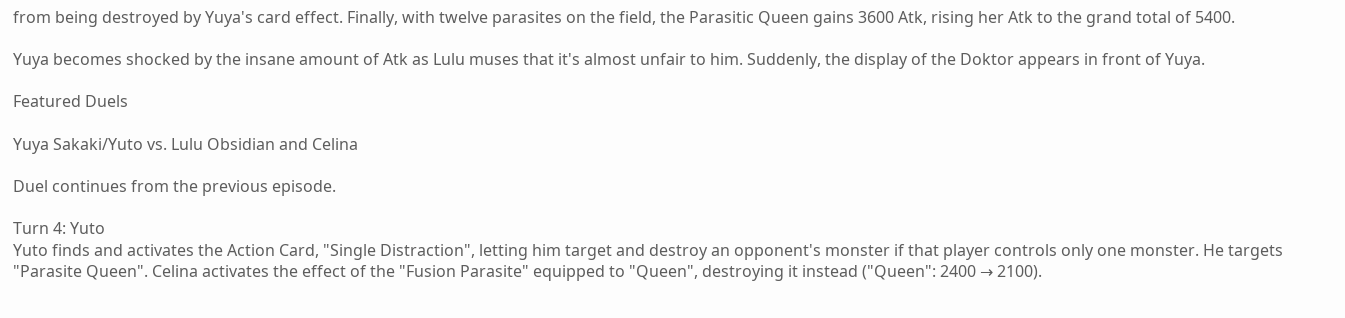from being destroyed by Yuya's card effect. Finally, with twelve parasites on the field, the Parasitic Queen gains 3600 Atk, rising her Atk to the grand total of 5400.

Yuya becomes shocked by the insane amount of Atk as Lulu muses that it's almost unfair to him. Suddenly, the display of the Doktor appears in front of Yuya.

Featured Duels

Yuya Sakaki/Yuto vs. Lulu Obsidian and Celina

Duel continues from the previous episode.

Turn 4: Yuto
Yuto finds and activates the Action Card, "Single Distraction", letting him target and destroy an opponent's monster if that player controls only one monster. He targets "Parasite Queen". Celina activates the effect of the "Fusion Parasite" equipped to "Queen", destroying it instead ("Queen": 2400 → 2100).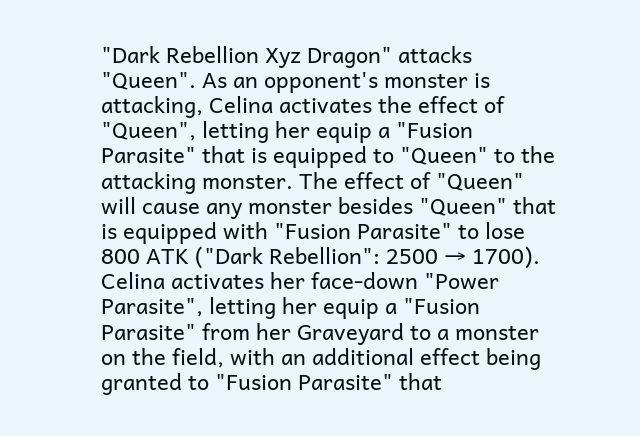"Dark Rebellion Xyz Dragon" attacks "Queen". As an opponent's monster is attacking, Celina activates the effect of "Queen", letting her equip a "Fusion Parasite" that is equipped to "Queen" to the attacking monster. The effect of "Queen" will cause any monster besides "Queen" that is equipped with "Fusion Parasite" to lose 800 ATK ("Dark Rebellion": 2500 → 1700). Celina activates her face-down "Power Parasite", letting her equip a "Fusion Parasite" from her Graveyard to a monster on the field, with an additional effect being granted to "Fusion Parasite" that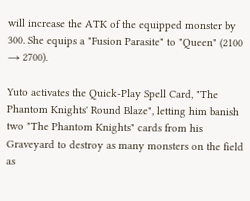will increase the ATK of the equipped monster by 300. She equips a "Fusion Parasite" to "Queen" (2100 → 2700).

Yuto activates the Quick-Play Spell Card, "The Phantom Knights' Round Blaze", letting him banish two "The Phantom Knights" cards from his Graveyard to destroy as many monsters on the field as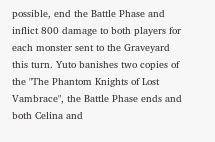possible, end the Battle Phase and inflict 800 damage to both players for each monster sent to the Graveyard this turn. Yuto banishes two copies of the "The Phantom Knights of Lost Vambrace", the Battle Phase ends and both Celina and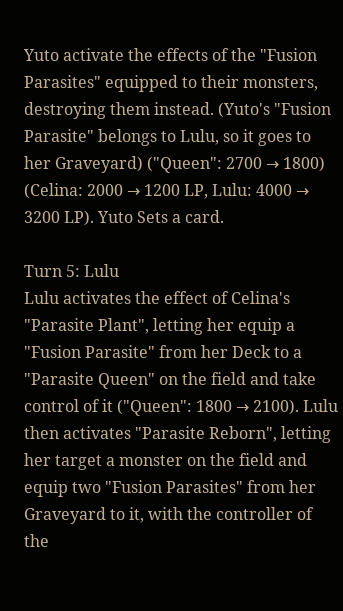Yuto activate the effects of the "Fusion Parasites" equipped to their monsters, destroying them instead. (Yuto's "Fusion Parasite" belongs to Lulu, so it goes to her Graveyard) ("Queen": 2700 → 1800) (Celina: 2000 → 1200 LP, Lulu: 4000 → 3200 LP). Yuto Sets a card.

Turn 5: Lulu
Lulu activates the effect of Celina's "Parasite Plant", letting her equip a "Fusion Parasite" from her Deck to a "Parasite Queen" on the field and take control of it ("Queen": 1800 → 2100). Lulu then activates "Parasite Reborn", letting her target a monster on the field and equip two "Fusion Parasites" from her Graveyard to it, with the controller of the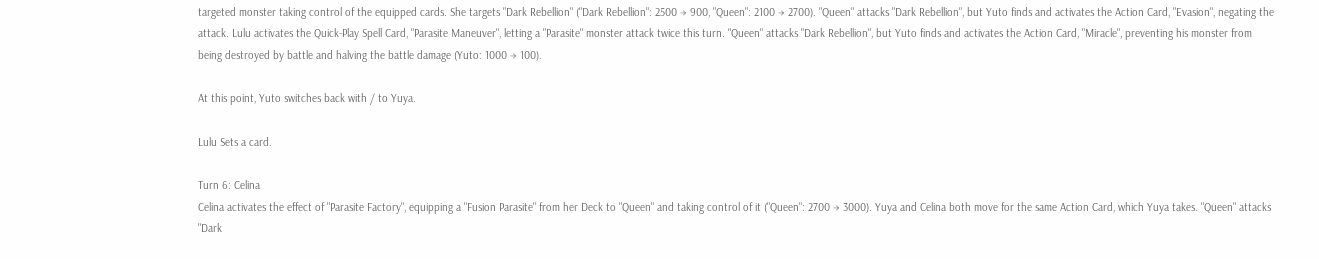targeted monster taking control of the equipped cards. She targets "Dark Rebellion" ("Dark Rebellion": 2500 → 900, "Queen": 2100 → 2700). "Queen" attacks "Dark Rebellion", but Yuto finds and activates the Action Card, "Evasion", negating the attack. Lulu activates the Quick-Play Spell Card, "Parasite Maneuver", letting a "Parasite" monster attack twice this turn. "Queen" attacks "Dark Rebellion", but Yuto finds and activates the Action Card, "Miracle", preventing his monster from being destroyed by battle and halving the battle damage (Yuto: 1000 → 100).

At this point, Yuto switches back with / to Yuya.

Lulu Sets a card.

Turn 6: Celina
Celina activates the effect of "Parasite Factory", equipping a "Fusion Parasite" from her Deck to "Queen" and taking control of it ("Queen": 2700 → 3000). Yuya and Celina both move for the same Action Card, which Yuya takes. "Queen" attacks "Dark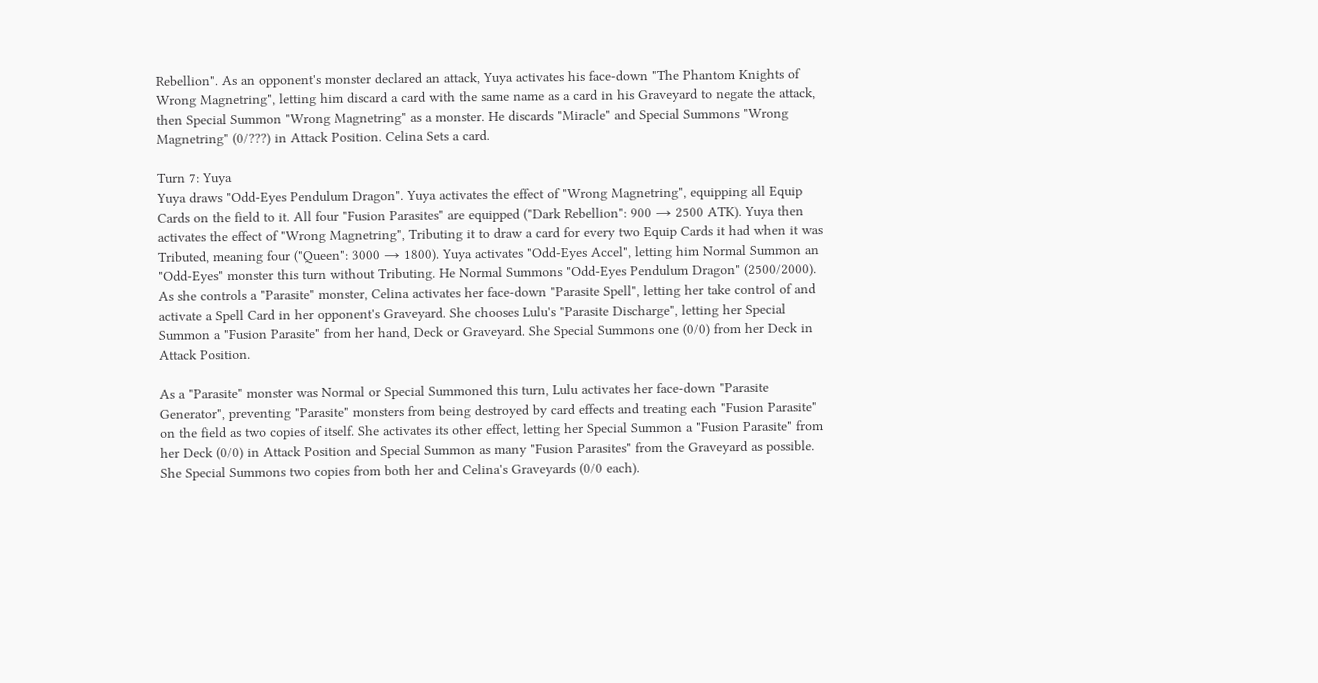Rebellion". As an opponent's monster declared an attack, Yuya activates his face-down "The Phantom Knights of Wrong Magnetring", letting him discard a card with the same name as a card in his Graveyard to negate the attack, then Special Summon "Wrong Magnetring" as a monster. He discards "Miracle" and Special Summons "Wrong Magnetring" (0/???) in Attack Position. Celina Sets a card.

Turn 7: Yuya
Yuya draws "Odd-Eyes Pendulum Dragon". Yuya activates the effect of "Wrong Magnetring", equipping all Equip Cards on the field to it. All four "Fusion Parasites" are equipped ("Dark Rebellion": 900 → 2500 ATK). Yuya then activates the effect of "Wrong Magnetring", Tributing it to draw a card for every two Equip Cards it had when it was Tributed, meaning four ("Queen": 3000 → 1800). Yuya activates "Odd-Eyes Accel", letting him Normal Summon an "Odd-Eyes" monster this turn without Tributing. He Normal Summons "Odd-Eyes Pendulum Dragon" (2500/2000). As she controls a "Parasite" monster, Celina activates her face-down "Parasite Spell", letting her take control of and activate a Spell Card in her opponent's Graveyard. She chooses Lulu's "Parasite Discharge", letting her Special Summon a "Fusion Parasite" from her hand, Deck or Graveyard. She Special Summons one (0/0) from her Deck in Attack Position.

As a "Parasite" monster was Normal or Special Summoned this turn, Lulu activates her face-down "Parasite Generator", preventing "Parasite" monsters from being destroyed by card effects and treating each "Fusion Parasite" on the field as two copies of itself. She activates its other effect, letting her Special Summon a "Fusion Parasite" from her Deck (0/0) in Attack Position and Special Summon as many "Fusion Parasites" from the Graveyard as possible. She Special Summons two copies from both her and Celina's Graveyards (0/0 each).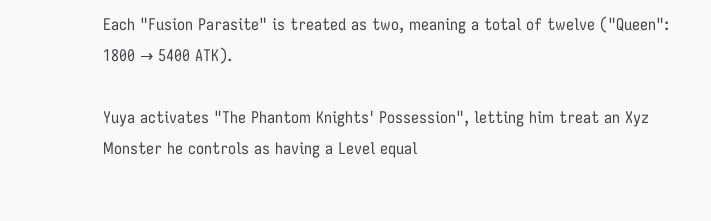Each "Fusion Parasite" is treated as two, meaning a total of twelve ("Queen": 1800 → 5400 ATK).

Yuya activates "The Phantom Knights' Possession", letting him treat an Xyz Monster he controls as having a Level equal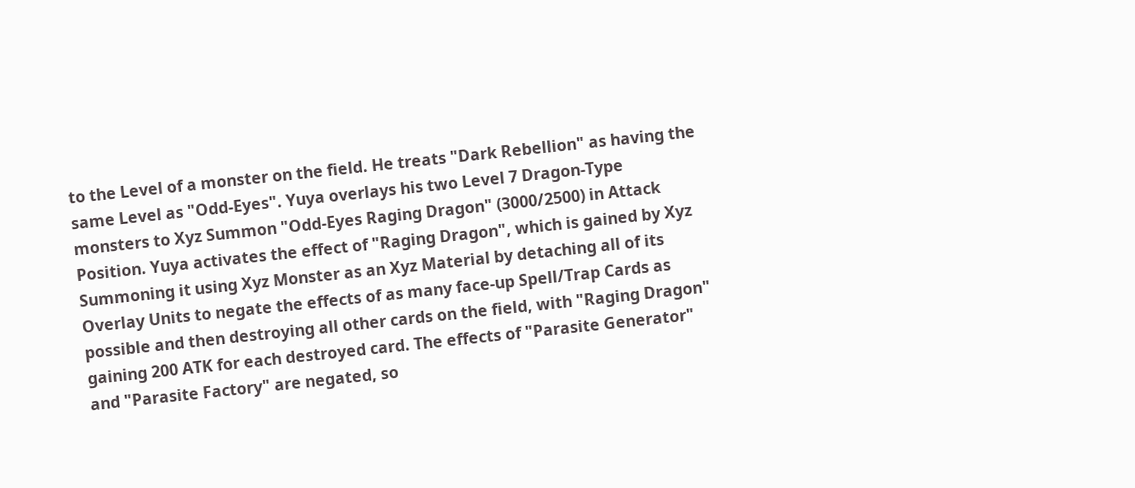to the Level of a monster on the field. He treats "Dark Rebellion" as having the same Level as "Odd-Eyes". Yuya overlays his two Level 7 Dragon-Type monsters to Xyz Summon "Odd-Eyes Raging Dragon" (3000/2500) in Attack Position. Yuya activates the effect of "Raging Dragon", which is gained by Xyz Summoning it using Xyz Monster as an Xyz Material by detaching all of its Overlay Units to negate the effects of as many face-up Spell/Trap Cards as possible and then destroying all other cards on the field, with "Raging Dragon" gaining 200 ATK for each destroyed card. The effects of "Parasite Generator" and "Parasite Factory" are negated, so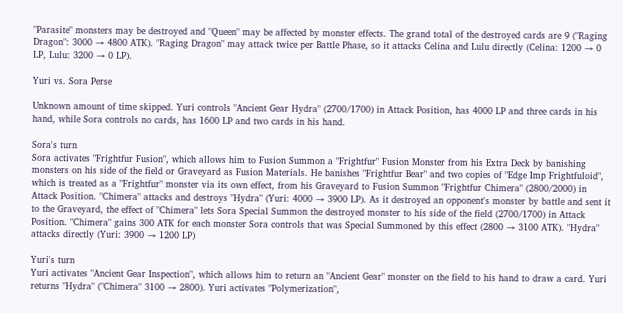"Parasite" monsters may be destroyed and "Queen" may be affected by monster effects. The grand total of the destroyed cards are 9 ("Raging Dragon": 3000 → 4800 ATK). "Raging Dragon" may attack twice per Battle Phase, so it attacks Celina and Lulu directly (Celina: 1200 → 0 LP, Lulu: 3200 → 0 LP).

Yuri vs. Sora Perse

Unknown amount of time skipped. Yuri controls "Ancient Gear Hydra" (2700/1700) in Attack Position, has 4000 LP and three cards in his hand, while Sora controls no cards, has 1600 LP and two cards in his hand.

Sora's turn
Sora activates "Frightfur Fusion", which allows him to Fusion Summon a "Frightfur" Fusion Monster from his Extra Deck by banishing monsters on his side of the field or Graveyard as Fusion Materials. He banishes "Frightfur Bear" and two copies of "Edge Imp Frightfuloid", which is treated as a "Frightfur" monster via its own effect, from his Graveyard to Fusion Summon "Frightfur Chimera" (2800/2000) in Attack Position. "Chimera" attacks and destroys "Hydra" (Yuri: 4000 → 3900 LP). As it destroyed an opponent's monster by battle and sent it to the Graveyard, the effect of "Chimera" lets Sora Special Summon the destroyed monster to his side of the field (2700/1700) in Attack Position. "Chimera" gains 300 ATK for each monster Sora controls that was Special Summoned by this effect (2800 → 3100 ATK). "Hydra" attacks directly (Yuri: 3900 → 1200 LP)

Yuri's turn
Yuri activates "Ancient Gear Inspection", which allows him to return an "Ancient Gear" monster on the field to his hand to draw a card. Yuri returns "Hydra" ("Chimera" 3100 → 2800). Yuri activates "Polymerization",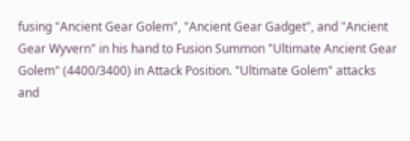fusing "Ancient Gear Golem", "Ancient Gear Gadget", and "Ancient Gear Wyvern" in his hand to Fusion Summon "Ultimate Ancient Gear Golem" (4400/3400) in Attack Position. "Ultimate Golem" attacks and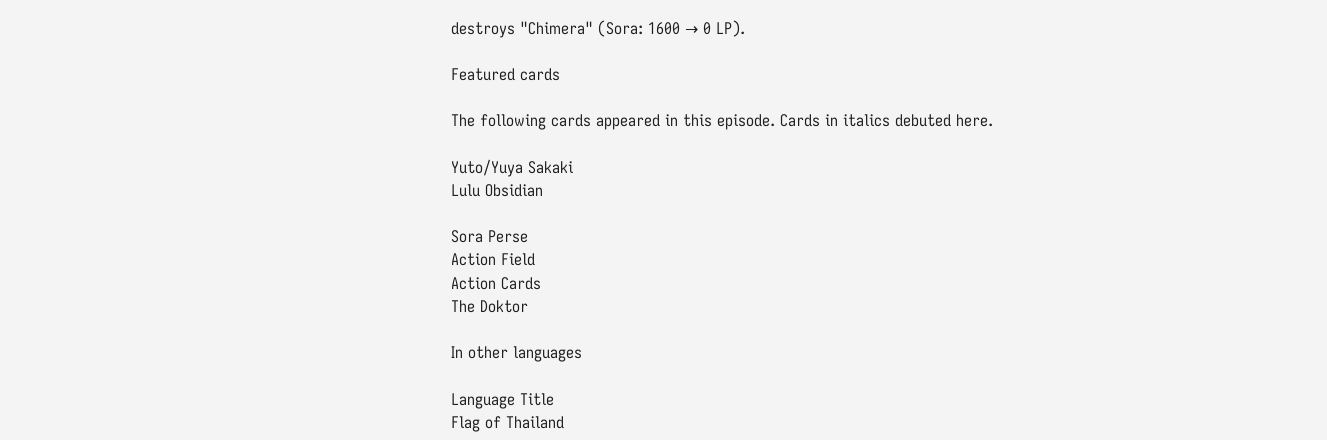destroys "Chimera" (Sora: 1600 → 0 LP).

Featured cards

The following cards appeared in this episode. Cards in italics debuted here.

Yuto/Yuya Sakaki
Lulu Obsidian

Sora Perse
Action Field
Action Cards
The Doktor

In other languages

Language Title
Flag of Thailand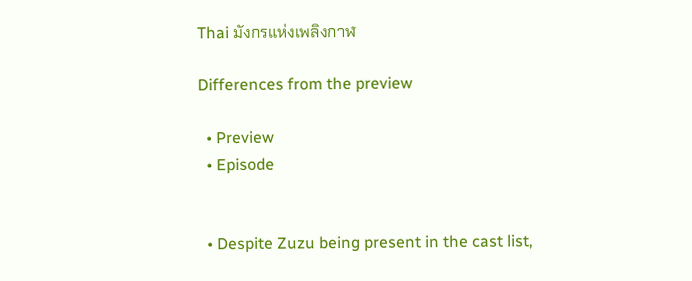Thai มังกรแห่งเพลิงกาฬ

Differences from the preview

  • Preview
  • Episode


  • Despite Zuzu being present in the cast list,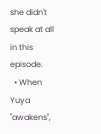she didn't speak at all in this episode.
  • When Yuya "awakens",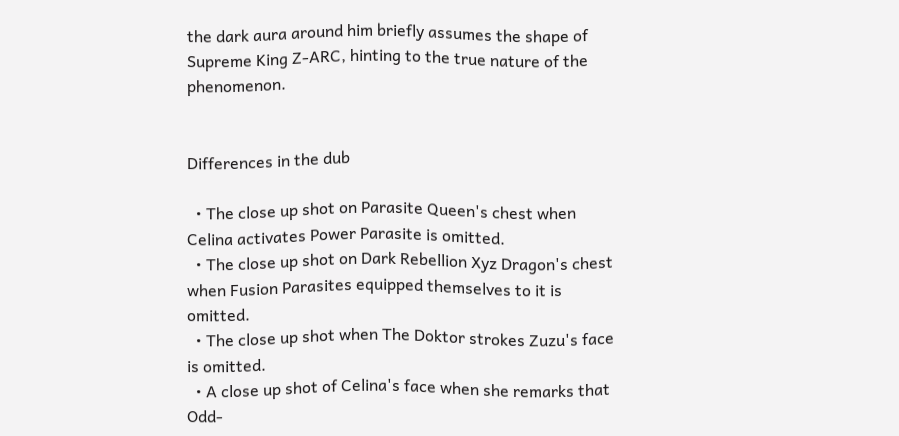the dark aura around him briefly assumes the shape of Supreme King Z-ARC, hinting to the true nature of the phenomenon.


Differences in the dub

  • The close up shot on Parasite Queen's chest when Celina activates Power Parasite is omitted.
  • The close up shot on Dark Rebellion Xyz Dragon's chest when Fusion Parasites equipped themselves to it is omitted.
  • The close up shot when The Doktor strokes Zuzu's face is omitted.
  • A close up shot of Celina's face when she remarks that Odd-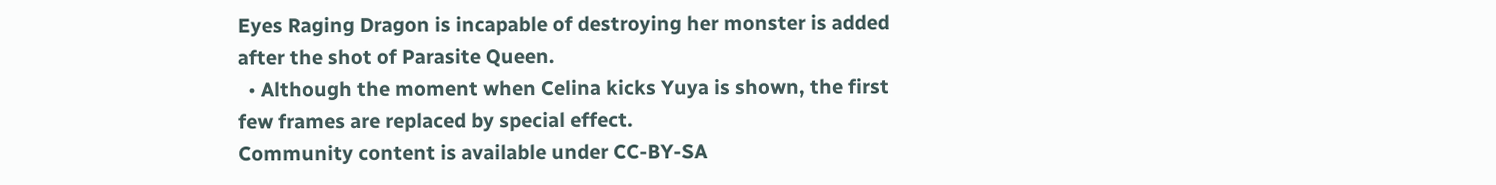Eyes Raging Dragon is incapable of destroying her monster is added after the shot of Parasite Queen.
  • Although the moment when Celina kicks Yuya is shown, the first few frames are replaced by special effect.
Community content is available under CC-BY-SA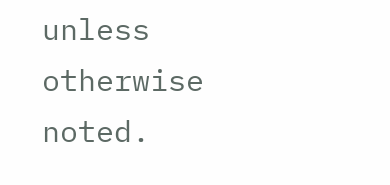unless otherwise noted.